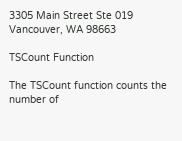3305 Main Street Ste 019 Vancouver, WA 98663

TSCount Function

The TSCount function counts the number of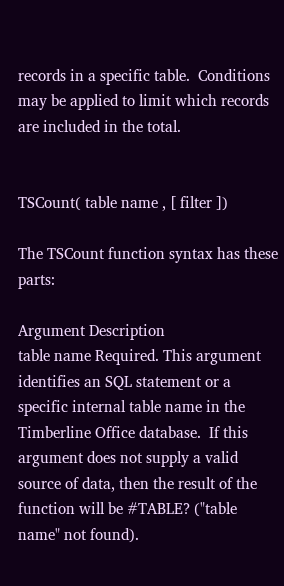records in a specific table.  Conditions may be applied to limit which records are included in the total.


TSCount( table name , [ filter ])

The TSCount function syntax has these parts:

Argument Description
table name Required. This argument identifies an SQL statement or a specific internal table name in the Timberline Office database.  If this argument does not supply a valid source of data, then the result of the function will be #TABLE? ("table name" not found).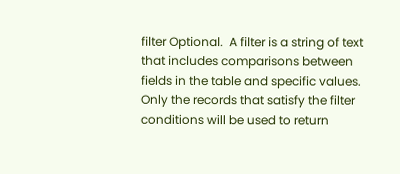filter Optional.  A filter is a string of text that includes comparisons between fields in the table and specific values.  Only the records that satisfy the filter conditions will be used to return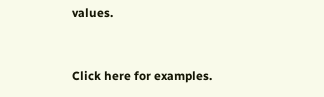values.


Click here for examples.